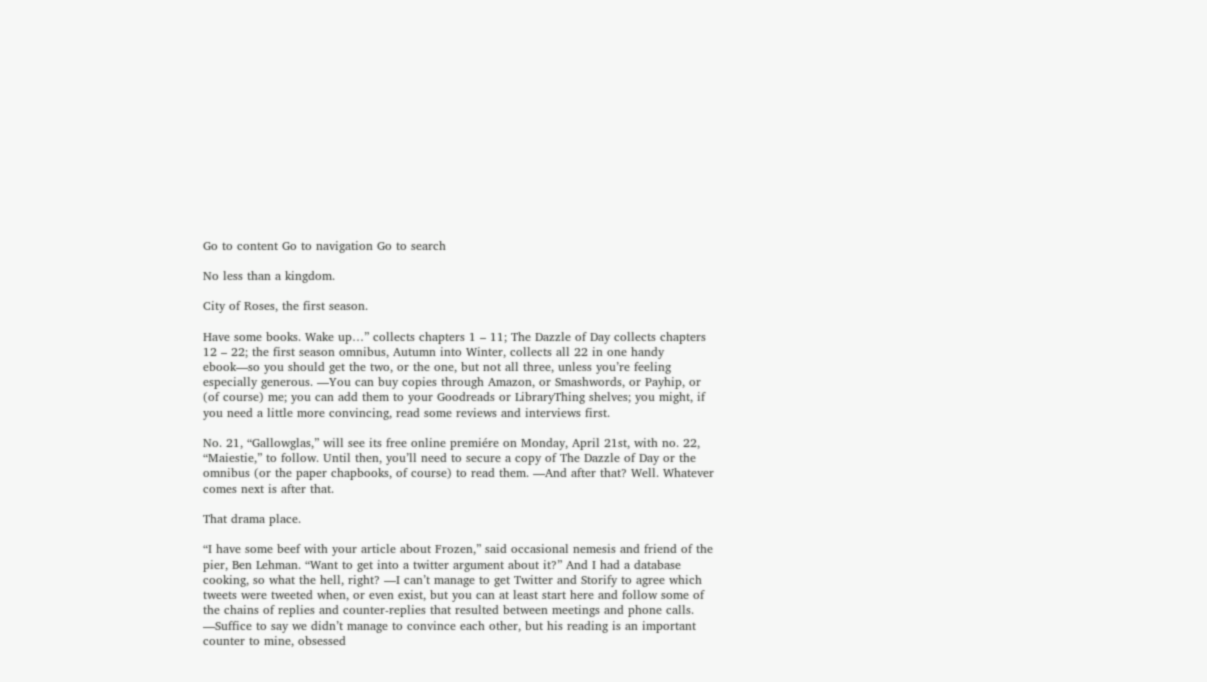Go to content Go to navigation Go to search

No less than a kingdom.

City of Roses, the first season.

Have some books. Wake up…” collects chapters 1 – 11; The Dazzle of Day collects chapters 12 – 22; the first season omnibus, Autumn into Winter, collects all 22 in one handy ebook—so you should get the two, or the one, but not all three, unless you’re feeling especially generous. —You can buy copies through Amazon, or Smashwords, or Payhip, or (of course) me; you can add them to your Goodreads or LibraryThing shelves; you might, if you need a little more convincing, read some reviews and interviews first.

No. 21, “Gallowglas,” will see its free online premiére on Monday, April 21st, with no. 22, “Maiestie,” to follow. Until then, you’ll need to secure a copy of The Dazzle of Day or the omnibus (or the paper chapbooks, of course) to read them. —And after that? Well. Whatever comes next is after that.

That drama place.

“I have some beef with your article about Frozen,” said occasional nemesis and friend of the pier, Ben Lehman. “Want to get into a twitter argument about it?” And I had a database cooking, so what the hell, right? —I can’t manage to get Twitter and Storify to agree which tweets were tweeted when, or even exist, but you can at least start here and follow some of the chains of replies and counter-replies that resulted between meetings and phone calls. —Suffice to say we didn’t manage to convince each other, but his reading is an important counter to mine, obsessed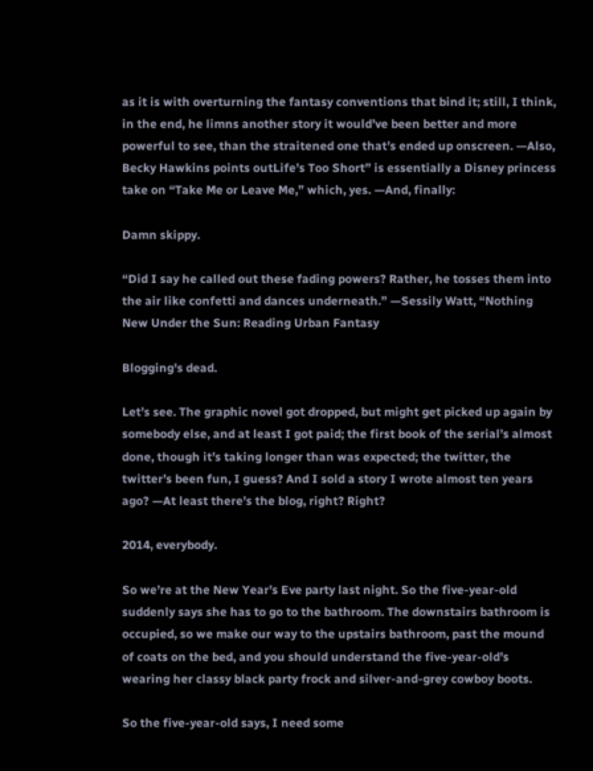as it is with overturning the fantasy conventions that bind it; still, I think, in the end, he limns another story it would’ve been better and more powerful to see, than the straitened one that’s ended up onscreen. —Also, Becky Hawkins points outLife’s Too Short” is essentially a Disney princess take on “Take Me or Leave Me,” which, yes. —And, finally:

Damn skippy.

“Did I say he called out these fading powers? Rather, he tosses them into the air like confetti and dances underneath.” —Sessily Watt, “Nothing New Under the Sun: Reading Urban Fantasy

Blogging's dead.

Let’s see. The graphic novel got dropped, but might get picked up again by somebody else, and at least I got paid; the first book of the serial’s almost done, though it’s taking longer than was expected; the twitter, the twitter’s been fun, I guess? And I sold a story I wrote almost ten years ago? —At least there’s the blog, right? Right?

2014, everybody.

So we’re at the New Year’s Eve party last night. So the five-year-old suddenly says she has to go to the bathroom. The downstairs bathroom is occupied, so we make our way to the upstairs bathroom, past the mound of coats on the bed, and you should understand the five-year-old’s wearing her classy black party frock and silver-and-grey cowboy boots.

So the five-year-old says, I need some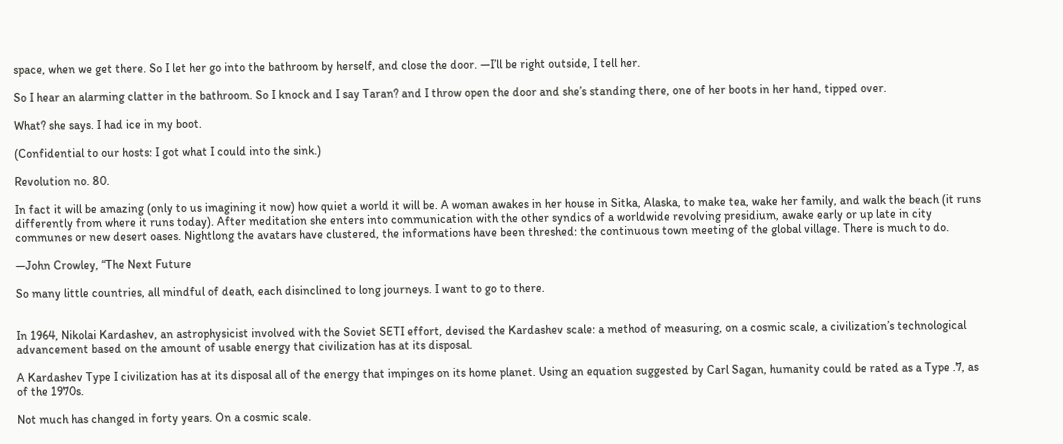space, when we get there. So I let her go into the bathroom by herself, and close the door. —I’ll be right outside, I tell her.

So I hear an alarming clatter in the bathroom. So I knock and I say Taran? and I throw open the door and she’s standing there, one of her boots in her hand, tipped over.

What? she says. I had ice in my boot.

(Confidential to our hosts: I got what I could into the sink.)

Revolution no. 80.

In fact it will be amazing (only to us imagining it now) how quiet a world it will be. A woman awakes in her house in Sitka, Alaska, to make tea, wake her family, and walk the beach (it runs differently from where it runs today). After meditation she enters into communication with the other syndics of a worldwide revolving presidium, awake early or up late in city communes or new desert oases. Nightlong the avatars have clustered, the informations have been threshed: the continuous town meeting of the global village. There is much to do.

—John Crowley, “The Next Future

So many little countries, all mindful of death, each disinclined to long journeys. I want to go to there.


In 1964, Nikolai Kardashev, an astrophysicist involved with the Soviet SETI effort, devised the Kardashev scale: a method of measuring, on a cosmic scale, a civilization’s technological advancement based on the amount of usable energy that civilization has at its disposal.

A Kardashev Type I civilization has at its disposal all of the energy that impinges on its home planet. Using an equation suggested by Carl Sagan, humanity could be rated as a Type .7, as of the 1970s.

Not much has changed in forty years. On a cosmic scale.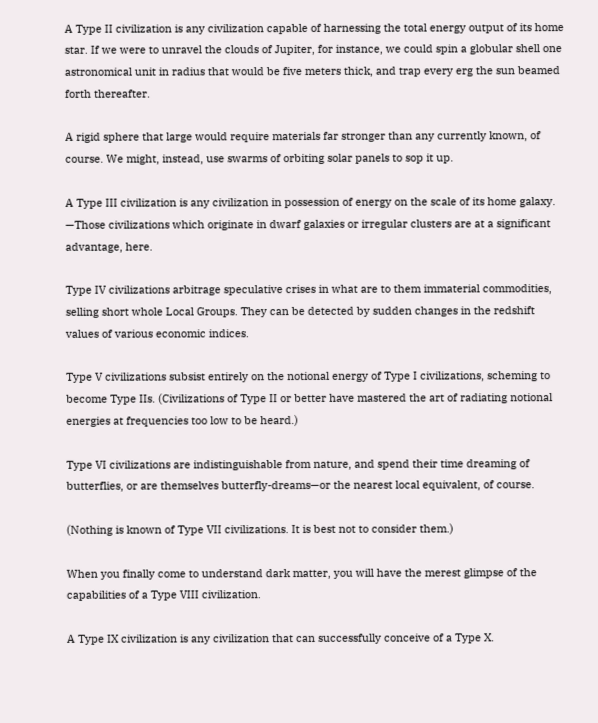A Type II civilization is any civilization capable of harnessing the total energy output of its home star. If we were to unravel the clouds of Jupiter, for instance, we could spin a globular shell one astronomical unit in radius that would be five meters thick, and trap every erg the sun beamed forth thereafter.

A rigid sphere that large would require materials far stronger than any currently known, of course. We might, instead, use swarms of orbiting solar panels to sop it up.

A Type III civilization is any civilization in possession of energy on the scale of its home galaxy. —Those civilizations which originate in dwarf galaxies or irregular clusters are at a significant advantage, here.

Type IV civilizations arbitrage speculative crises in what are to them immaterial commodities, selling short whole Local Groups. They can be detected by sudden changes in the redshift values of various economic indices.

Type V civilizations subsist entirely on the notional energy of Type I civilizations, scheming to become Type IIs. (Civilizations of Type II or better have mastered the art of radiating notional energies at frequencies too low to be heard.)

Type VI civilizations are indistinguishable from nature, and spend their time dreaming of butterflies, or are themselves butterfly-dreams—or the nearest local equivalent, of course.

(Nothing is known of Type VII civilizations. It is best not to consider them.)

When you finally come to understand dark matter, you will have the merest glimpse of the capabilities of a Type VIII civilization.

A Type IX civilization is any civilization that can successfully conceive of a Type X.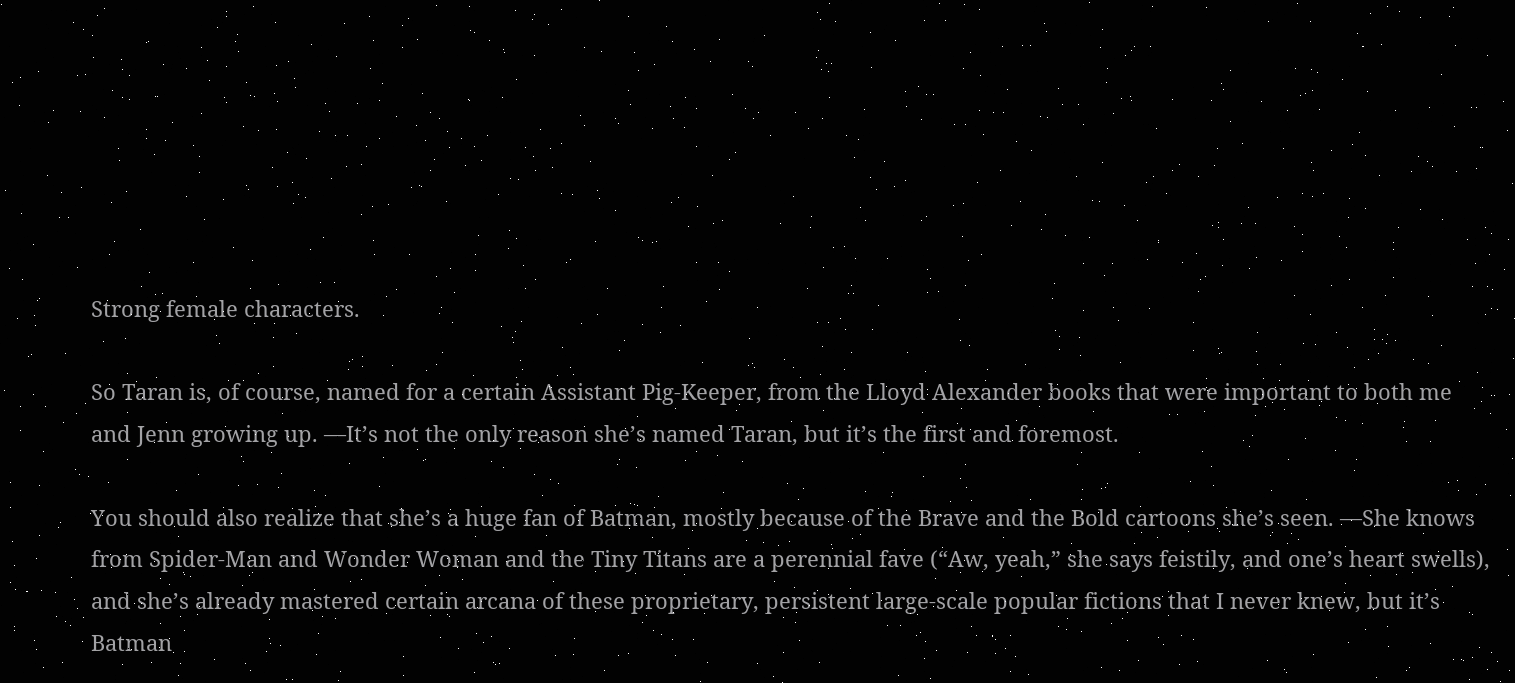Strong female characters.

So Taran is, of course, named for a certain Assistant Pig-Keeper, from the Lloyd Alexander books that were important to both me and Jenn growing up. —It’s not the only reason she’s named Taran, but it’s the first and foremost.

You should also realize that she’s a huge fan of Batman, mostly because of the Brave and the Bold cartoons she’s seen. —She knows from Spider-Man and Wonder Woman and the Tiny Titans are a perennial fave (“Aw, yeah,” she says feistily, and one’s heart swells), and she’s already mastered certain arcana of these proprietary, persistent large-scale popular fictions that I never knew, but it’s Batman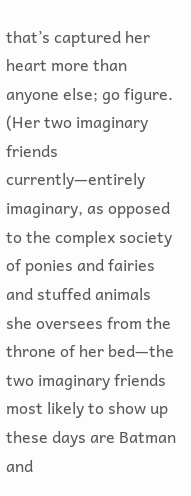that’s captured her heart more than anyone else; go figure. (Her two imaginary friends currently—entirely imaginary, as opposed to the complex society of ponies and fairies and stuffed animals she oversees from the throne of her bed—the two imaginary friends most likely to show up these days are Batman and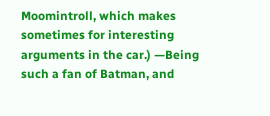Moomintroll, which makes sometimes for interesting arguments in the car.) —Being such a fan of Batman, and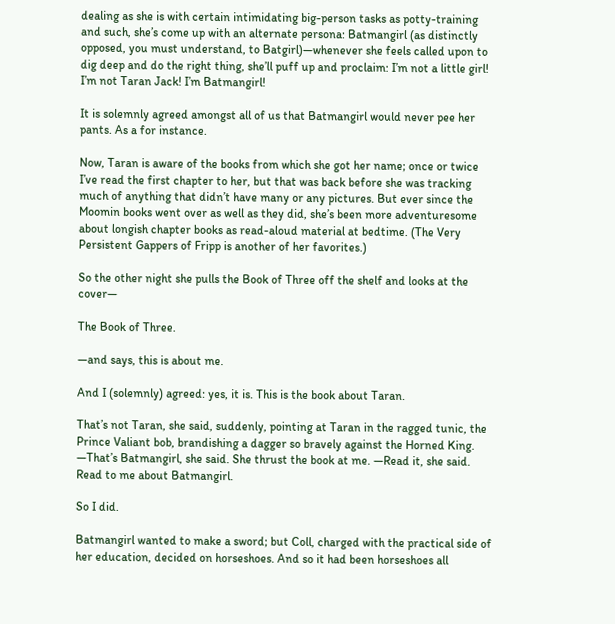dealing as she is with certain intimidating big-person tasks as potty-training and such, she’s come up with an alternate persona: Batmangirl (as distinctly opposed, you must understand, to Batgirl)—whenever she feels called upon to dig deep and do the right thing, she’ll puff up and proclaim: I’m not a little girl! I’m not Taran Jack! I’m Batmangirl!

It is solemnly agreed amongst all of us that Batmangirl would never pee her pants. As a for instance.

Now, Taran is aware of the books from which she got her name; once or twice I’ve read the first chapter to her, but that was back before she was tracking much of anything that didn’t have many or any pictures. But ever since the Moomin books went over as well as they did, she’s been more adventuresome about longish chapter books as read-aloud material at bedtime. (The Very Persistent Gappers of Fripp is another of her favorites.)

So the other night she pulls the Book of Three off the shelf and looks at the cover—

The Book of Three.

—and says, this is about me.

And I (solemnly) agreed: yes, it is. This is the book about Taran.

That’s not Taran, she said, suddenly, pointing at Taran in the ragged tunic, the Prince Valiant bob, brandishing a dagger so bravely against the Horned King. —That’s Batmangirl, she said. She thrust the book at me. —Read it, she said. Read to me about Batmangirl.

So I did.

Batmangirl wanted to make a sword; but Coll, charged with the practical side of her education, decided on horseshoes. And so it had been horseshoes all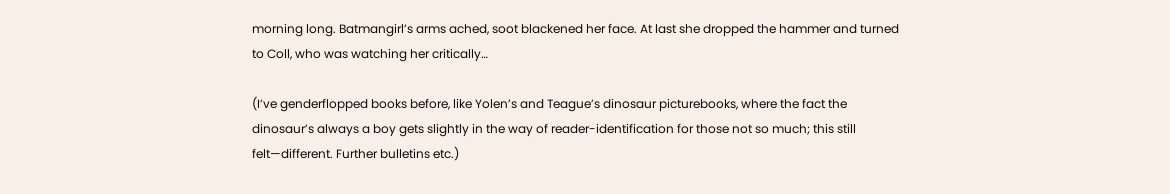morning long. Batmangirl’s arms ached, soot blackened her face. At last she dropped the hammer and turned to Coll, who was watching her critically…

(I’ve genderflopped books before, like Yolen’s and Teague’s dinosaur picturebooks, where the fact the dinosaur’s always a boy gets slightly in the way of reader-identification for those not so much; this still felt—different. Further bulletins etc.)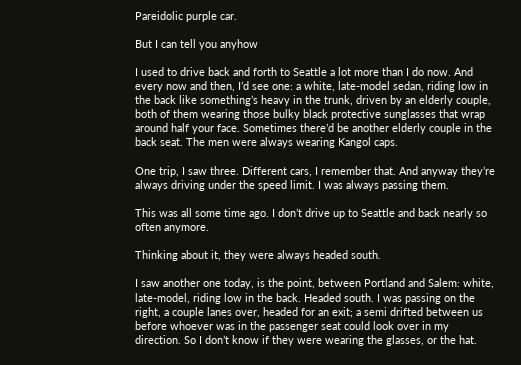Pareidolic purple car.

But I can tell you anyhow

I used to drive back and forth to Seattle a lot more than I do now. And every now and then, I’d see one: a white, late-model sedan, riding low in the back like something’s heavy in the trunk, driven by an elderly couple, both of them wearing those bulky black protective sunglasses that wrap around half your face. Sometimes there’d be another elderly couple in the back seat. The men were always wearing Kangol caps.

One trip, I saw three. Different cars, I remember that. And anyway they’re always driving under the speed limit. I was always passing them.

This was all some time ago. I don’t drive up to Seattle and back nearly so often anymore.

Thinking about it, they were always headed south.

I saw another one today, is the point, between Portland and Salem: white, late-model, riding low in the back. Headed south. I was passing on the right, a couple lanes over, headed for an exit; a semi drifted between us before whoever was in the passenger seat could look over in my direction. So I don’t know if they were wearing the glasses, or the hat.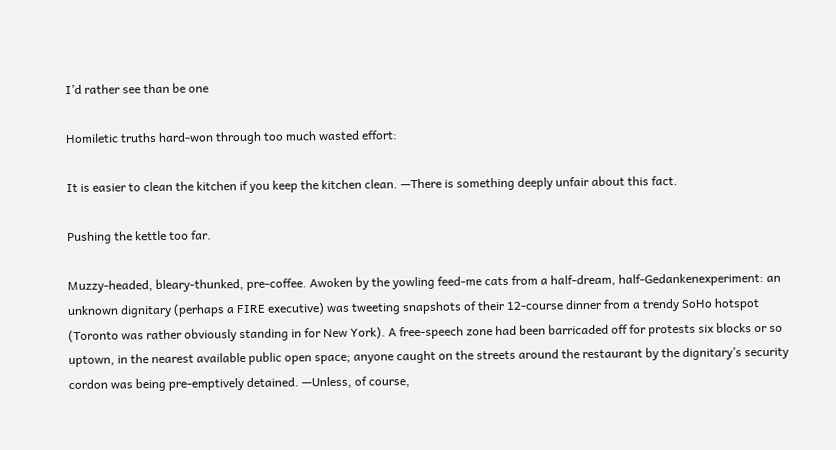I’d rather see than be one

Homiletic truths hard-won through too much wasted effort:

It is easier to clean the kitchen if you keep the kitchen clean. —There is something deeply unfair about this fact.

Pushing the kettle too far.

Muzzy-headed, bleary-thunked, pre-coffee. Awoken by the yowling feed-me cats from a half-dream, half-Gedankenexperiment: an unknown dignitary (perhaps a FIRE executive) was tweeting snapshots of their 12-course dinner from a trendy SoHo hotspot (Toronto was rather obviously standing in for New York). A free-speech zone had been barricaded off for protests six blocks or so uptown, in the nearest available public open space; anyone caught on the streets around the restaurant by the dignitary’s security cordon was being pre-emptively detained. —Unless, of course,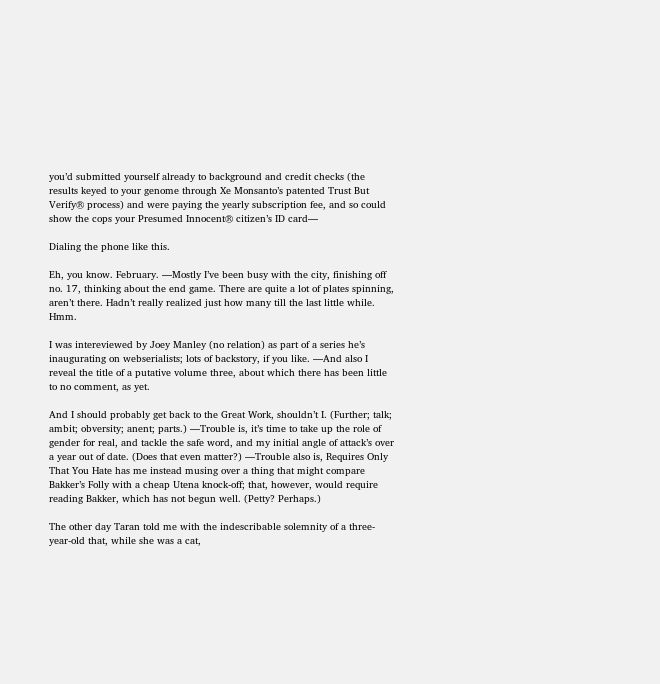you’d submitted yourself already to background and credit checks (the results keyed to your genome through Xe Monsanto’s patented Trust But Verify® process) and were paying the yearly subscription fee, and so could show the cops your Presumed Innocent® citizen’s ID card—

Dialing the phone like this.

Eh, you know. February. —Mostly I’ve been busy with the city, finishing off no. 17, thinking about the end game. There are quite a lot of plates spinning, aren’t there. Hadn’t really realized just how many till the last little while. Hmm.

I was intereviewed by Joey Manley (no relation) as part of a series he’s inaugurating on webserialists; lots of backstory, if you like. —And also I reveal the title of a putative volume three, about which there has been little to no comment, as yet.

And I should probably get back to the Great Work, shouldn’t I. (Further; talk; ambit; obversity; anent; parts.) —Trouble is, it’s time to take up the role of gender for real, and tackle the safe word, and my initial angle of attack’s over a year out of date. (Does that even matter?) —Trouble also is, Requires Only That You Hate has me instead musing over a thing that might compare Bakker’s Folly with a cheap Utena knock-off; that, however, would require reading Bakker, which has not begun well. (Petty? Perhaps.)

The other day Taran told me with the indescribable solemnity of a three-year-old that, while she was a cat,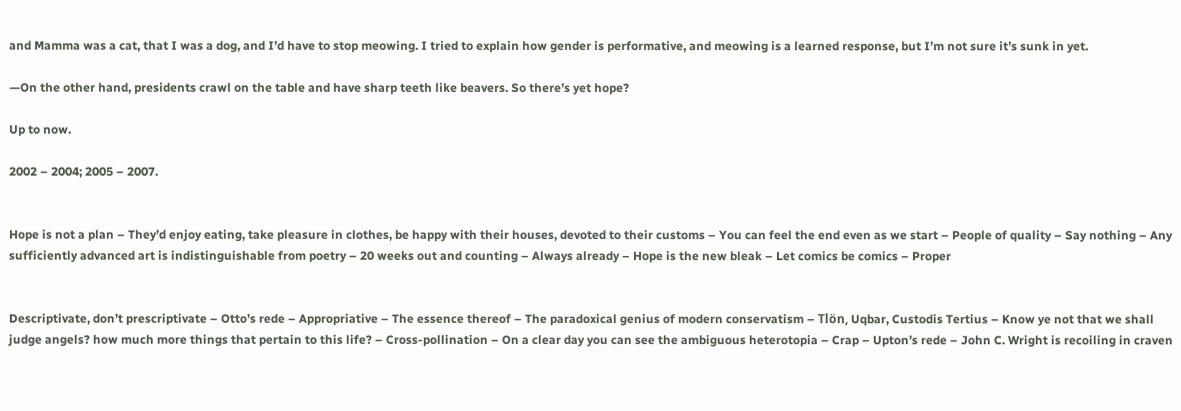and Mamma was a cat, that I was a dog, and I’d have to stop meowing. I tried to explain how gender is performative, and meowing is a learned response, but I’m not sure it’s sunk in yet.

—On the other hand, presidents crawl on the table and have sharp teeth like beavers. So there’s yet hope?

Up to now.

2002 – 2004; 2005 – 2007.


Hope is not a plan – They’d enjoy eating, take pleasure in clothes, be happy with their houses, devoted to their customs – You can feel the end even as we start – People of quality – Say nothing – Any sufficiently advanced art is indistinguishable from poetry – 20 weeks out and counting – Always already – Hope is the new bleak – Let comics be comics – Proper


Descriptivate, don’t prescriptivate – Otto’s rede – Appropriative – The essence thereof – The paradoxical genius of modern conservatism – Tlön, Uqbar, Custodis Tertius – Know ye not that we shall judge angels? how much more things that pertain to this life? – Cross-pollination – On a clear day you can see the ambiguous heterotopia – Crap – Upton’s rede – John C. Wright is recoiling in craven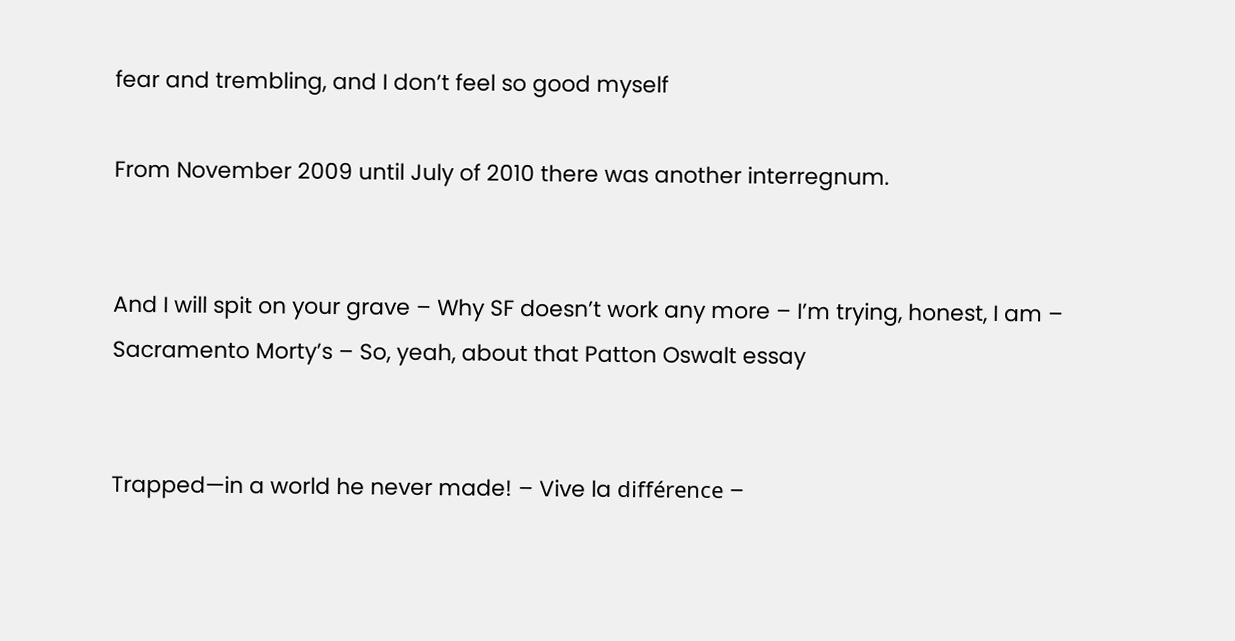fear and trembling, and I don’t feel so good myself

From November 2009 until July of 2010 there was another interregnum.


And I will spit on your grave – Why SF doesn’t work any more – I’m trying, honest, I am – Sacramento Morty’s – So, yeah, about that Patton Oswalt essay


Trapped—in a world he never made! – Vive la différence –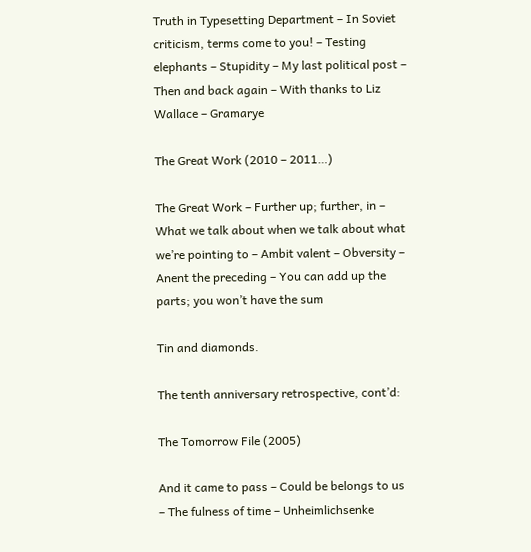Truth in Typesetting Department – In Soviet criticism, terms come to you! – Testing elephants – Stupidity – My last political post – Then and back again – With thanks to Liz Wallace – Gramarye

The Great Work (2010 – 2011…)

The Great Work – Further up; further, in – What we talk about when we talk about what we’re pointing to – Ambit valent – Obversity – Anent the preceding – You can add up the parts; you won’t have the sum

Tin and diamonds.

The tenth anniversary retrospective, cont’d:

The Tomorrow File (2005)

And it came to pass – Could be belongs to us – The fulness of time – Unheimlichsenke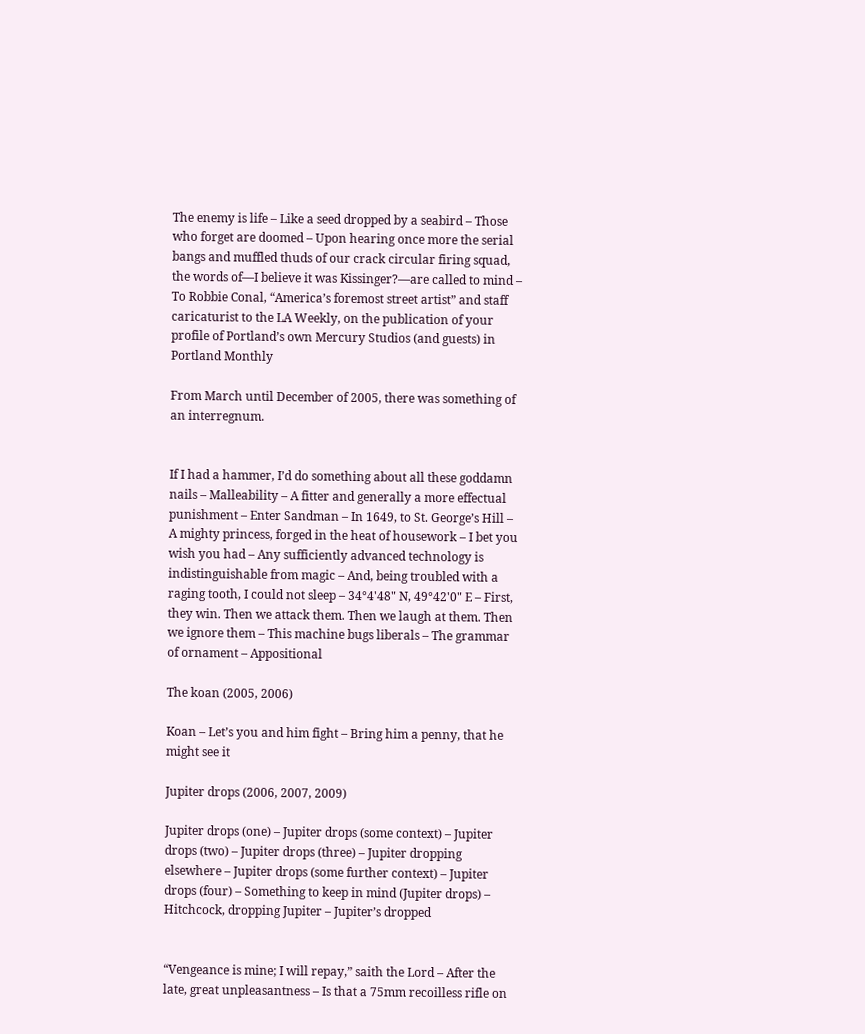The enemy is life – Like a seed dropped by a seabird – Those who forget are doomed – Upon hearing once more the serial bangs and muffled thuds of our crack circular firing squad, the words of—I believe it was Kissinger?—are called to mind – To Robbie Conal, “America’s foremost street artist” and staff caricaturist to the LA Weekly, on the publication of your profile of Portland’s own Mercury Studios (and guests) in Portland Monthly

From March until December of 2005, there was something of an interregnum.


If I had a hammer, I’d do something about all these goddamn nails – Malleability – A fitter and generally a more effectual punishment – Enter Sandman – In 1649, to St. George’s Hill – A mighty princess, forged in the heat of housework – I bet you wish you had – Any sufficiently advanced technology is indistinguishable from magic – And, being troubled with a raging tooth, I could not sleep – 34°4'48" N, 49°42'0" E – First, they win. Then we attack them. Then we laugh at them. Then we ignore them – This machine bugs liberals – The grammar of ornament – Appositional

The koan (2005, 2006)

Koan – Let’s you and him fight – Bring him a penny, that he might see it

Jupiter drops (2006, 2007, 2009)

Jupiter drops (one) – Jupiter drops (some context) – Jupiter drops (two) – Jupiter drops (three) – Jupiter dropping elsewhere – Jupiter drops (some further context) – Jupiter drops (four) – Something to keep in mind (Jupiter drops) – Hitchcock, dropping Jupiter – Jupiter’s dropped


“Vengeance is mine; I will repay,” saith the Lord – After the late, great unpleasantness – Is that a 75mm recoilless rifle on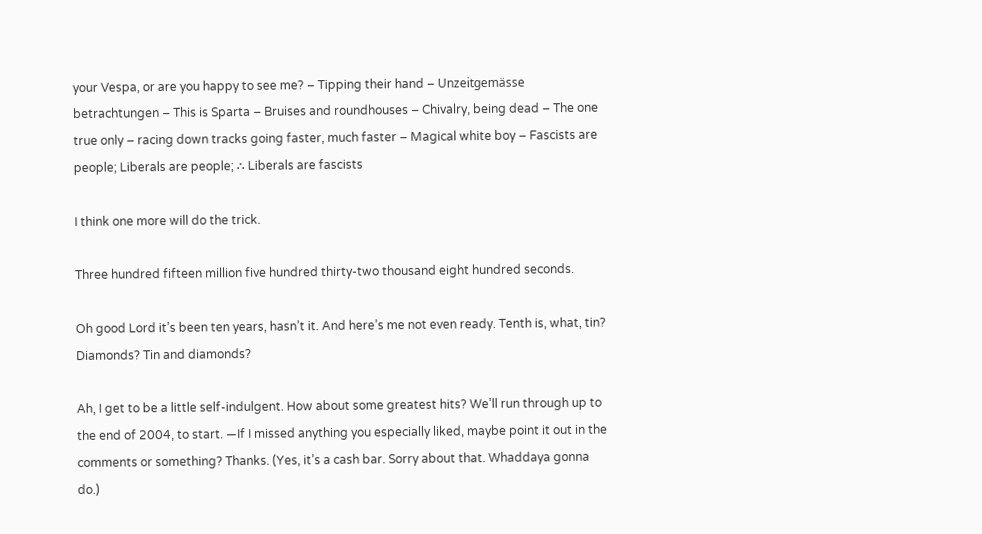your Vespa, or are you happy to see me? – Tipping their hand – Unzeitgemässe betrachtungen – This is Sparta – Bruises and roundhouses – Chivalry, being dead – The one true only – racing down tracks going faster, much faster – Magical white boy – Fascists are people; Liberals are people; ∴ Liberals are fascists

I think one more will do the trick.

Three hundred fifteen million five hundred thirty-two thousand eight hundred seconds.

Oh good Lord it’s been ten years, hasn’t it. And here’s me not even ready. Tenth is, what, tin? Diamonds? Tin and diamonds?

Ah, I get to be a little self-indulgent. How about some greatest hits? We’ll run through up to the end of 2004, to start. —If I missed anything you especially liked, maybe point it out in the comments or something? Thanks. (Yes, it’s a cash bar. Sorry about that. Whaddaya gonna do.)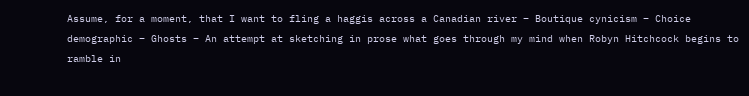Assume, for a moment, that I want to fling a haggis across a Canadian river – Boutique cynicism – Choice demographic – Ghosts – An attempt at sketching in prose what goes through my mind when Robyn Hitchcock begins to ramble in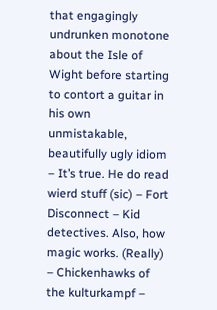that engagingly undrunken monotone about the Isle of Wight before starting to contort a guitar in his own unmistakable, beautifully ugly idiom – It’s true. He do read wierd stuff (sic) – Fort Disconnect – Kid detectives. Also, how magic works. (Really) – Chickenhawks of the kulturkampf –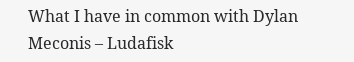What I have in common with Dylan Meconis – Ludafisk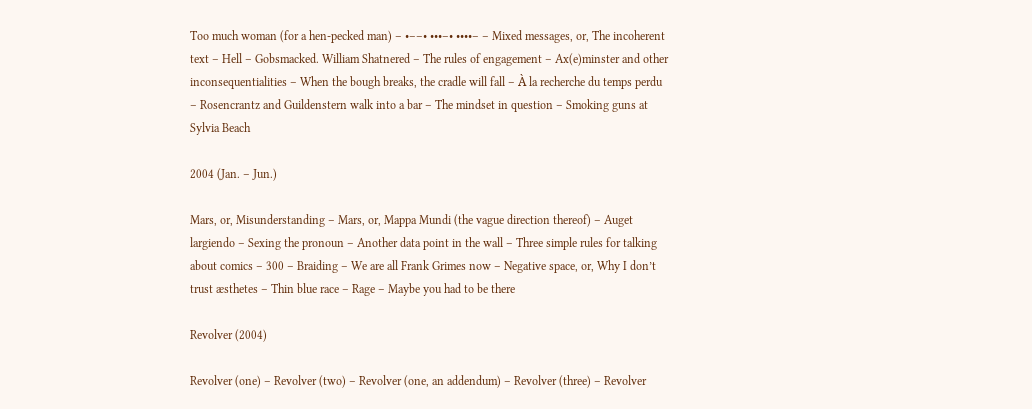Too much woman (for a hen-pecked man) – •––• •••–• ••••– – Mixed messages, or, The incoherent text – Hell – Gobsmacked. William Shatnered – The rules of engagement – Ax(e)minster and other inconsequentialities – When the bough breaks, the cradle will fall – À la recherche du temps perdu – Rosencrantz and Guildenstern walk into a bar – The mindset in question – Smoking guns at Sylvia Beach

2004 (Jan. – Jun.)

Mars, or, Misunderstanding – Mars, or, Mappa Mundi (the vague direction thereof) – Auget largiendo – Sexing the pronoun – Another data point in the wall – Three simple rules for talking about comics – 300 – Braiding – We are all Frank Grimes now – Negative space, or, Why I don’t trust æsthetes – Thin blue race – Rage – Maybe you had to be there

Revolver (2004)

Revolver (one) – Revolver (two) – Revolver (one, an addendum) – Revolver (three) – Revolver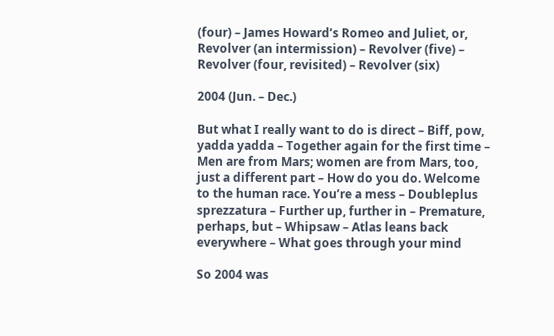(four) – James Howard’s Romeo and Juliet, or, Revolver (an intermission) – Revolver (five) – Revolver (four, revisited) – Revolver (six)

2004 (Jun. – Dec.)

But what I really want to do is direct – Biff, pow, yadda yadda – Together again for the first time – Men are from Mars; women are from Mars, too, just a different part – How do you do. Welcome to the human race. You’re a mess – Doubleplus sprezzatura – Further up, further in – Premature, perhaps, but – Whipsaw – Atlas leans back everywhere – What goes through your mind

So 2004 was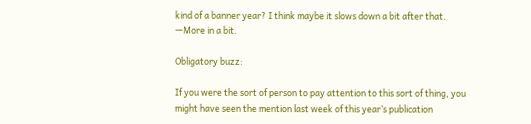kind of a banner year? I think maybe it slows down a bit after that. —More in a bit.

Obligatory buzz:

If you were the sort of person to pay attention to this sort of thing, you might have seen the mention last week of this year’s publication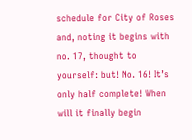schedule for City of Roses and, noting it begins with no. 17, thought to yourself: but! No. 16! It’s only half complete! When will it finally begin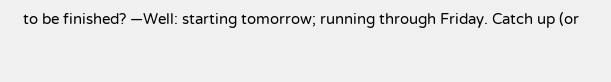to be finished? —Well: starting tomorrow; running through Friday. Catch up (or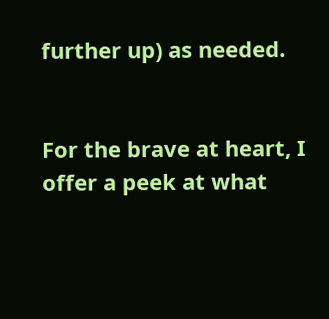further up) as needed.


For the brave at heart, I offer a peek at what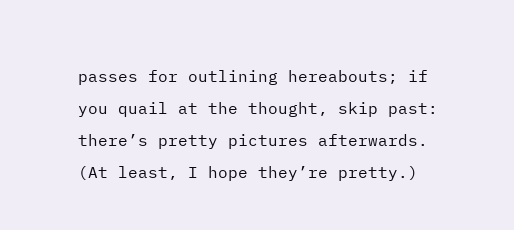passes for outlining hereabouts; if you quail at the thought, skip past: there’s pretty pictures afterwards. (At least, I hope they’re pretty.)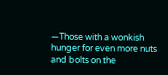—Those with a wonkish hunger for even more nuts and bolts on the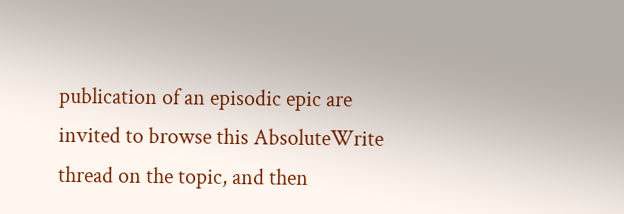publication of an episodic epic are invited to browse this AbsoluteWrite thread on the topic, and then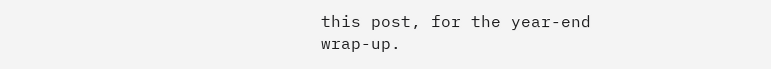this post, for the year-end wrap-up.